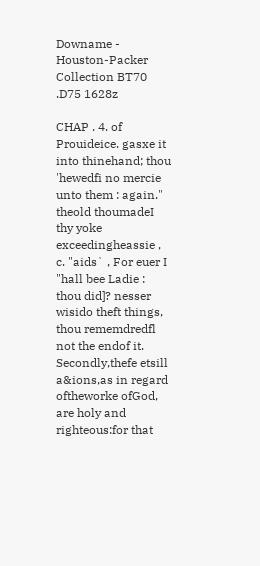Downame - Houston-Packer Collection BT70 .D75 1628z

CHAP . 4. of Prouideice. gasxe it into thinehand; thou 'hewedfi no mercie unto them : again." theold thoumadeI thy yoke exceedingheassie , c. "aids` , For euer I "hall bee Ladie : thou did]? nesser wisido theft things, thou rememdredfl not the endof it. Secondly,thefe etsill a&ions,as in regard oftheworke ofGod, are holy and righteous:for that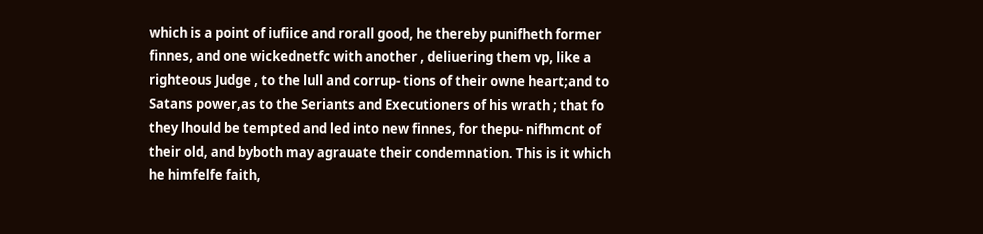which is a point of iufiice and rorall good, he thereby punifheth former finnes, and one wickednetfc with another , deliuering them vp, like a righteous Judge , to the lull and corrup- tions of their owne heart;and to Satans power,as to the Seriants and Executioners of his wrath ; that fo they lhould be tempted and led into new finnes, for thepu- nifhmcnt of their old, and byboth may agrauate their condemnation. This is it which he himfelfe faith,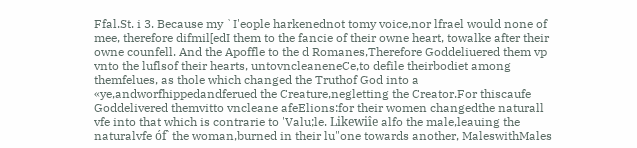Ffal.St. i 3. Because my `I'eople harkenednot tomy voice,nor lfrael would none of mee, therefore difmil[edI them to the fancie of their owne heart, towalke after their owne counfell. And the Apoffle to the d Romanes,Therefore Goddeliuered them vp vnto the luflsof their hearts, untovncleaneneCe,to defile theirbodiet among themfelues, as thole which changed the Truthof God into a «ye,andworfhippedandferued the Creature,negletting the Creator.For thiscaufe Goddelivered themvitto vncleane afeElions:for their women changedthe naturall vfe into that which is contrarie to 'Valu;le. Likewiîe alfo the male,leauing the naturalvfe óf` the woman,burned in their lu"one towards another, MaleswithMales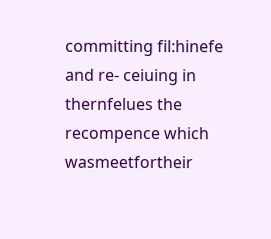committing fil:hinefe and re- ceiuing in thernfelues the recompence which wasmeetfortheir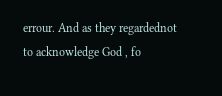errour. And as they regardednot to acknowledge God , fo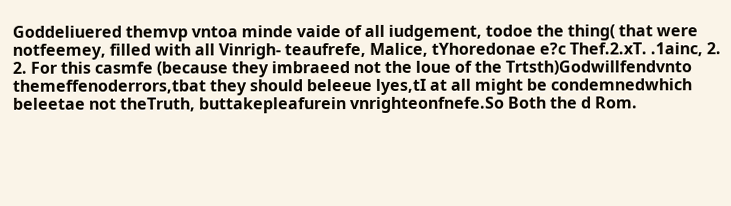Goddeliuered themvp vntoa minde vaide of all iudgement, todoe the thing( that were notfeemey, filled with all Vinrigh- teaufrefe, Malice, tYhoredonae e?c Thef.2.xT. .1ainc, 2. 2. For this casmfe (because they imbraeed not the loue of the Trtsth)Godwillfendvnto themeffenoderrors,tbat they should beleeue lyes,tI at all might be condemnedwhich beleetae not theTruth, buttakepleafurein vnrighteonfnefe.So Both the d Rom.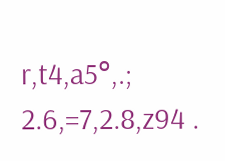r,t4,a5°,.; 2.6,=7,2.8,z94 .